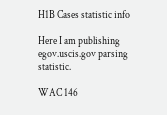H1B Cases statistic info

Here I am publishing egov.uscis.gov parsing statistic.

WAC 146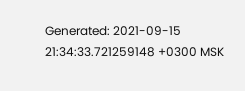Generated: 2021-09-15 21:34:33.721259148 +0300 MSK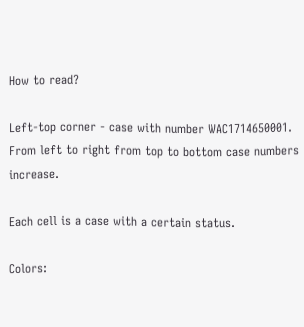How to read?

Left-top corner - case with number WAC1714650001. From left to right from top to bottom case numbers increase.

Each cell is a case with a certain status.

Colors: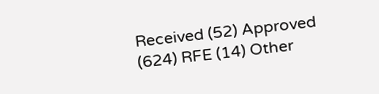Received (52) Approved (624) RFE (14) Other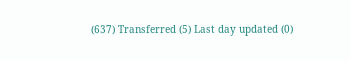(637) Transferred (5) Last day updated (0)